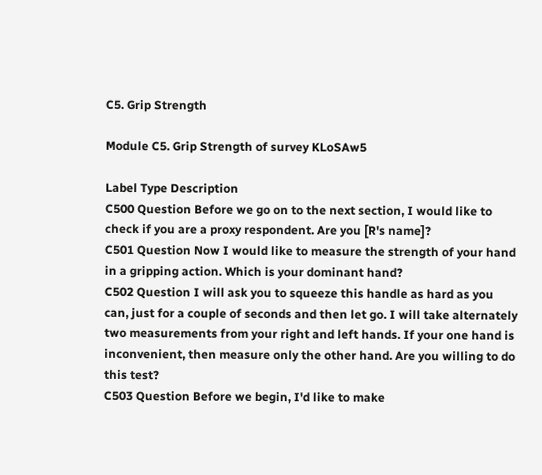C5. Grip Strength

Module C5. Grip Strength of survey KLoSAw5

Label Type Description
C500 Question Before we go on to the next section, I would like to check if you are a proxy respondent. Are you [R's name]?
C501 Question Now I would like to measure the strength of your hand in a gripping action. Which is your dominant hand?
C502 Question I will ask you to squeeze this handle as hard as you can, just for a couple of seconds and then let go. I will take alternately two measurements from your right and left hands. If your one hand is inconvenient, then measure only the other hand. Are you willing to do this test?
C503 Question Before we begin, I'd like to make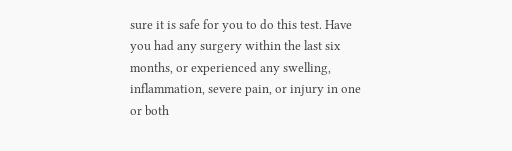sure it is safe for you to do this test. Have you had any surgery within the last six months, or experienced any swelling, inflammation, severe pain, or injury in one or both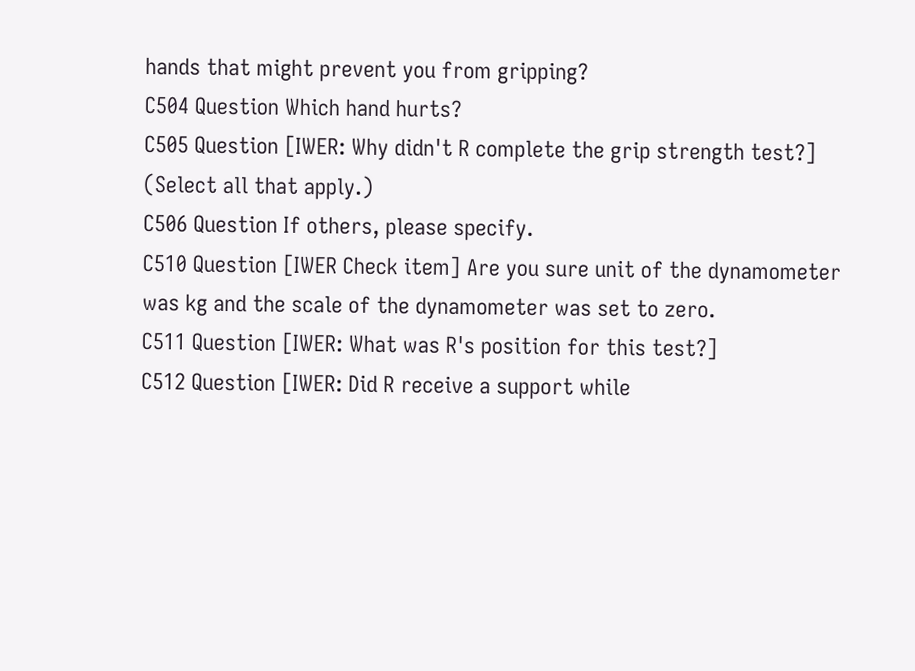hands that might prevent you from gripping?
C504 Question Which hand hurts?
C505 Question [IWER: Why didn't R complete the grip strength test?] (Select all that apply.)
C506 Question If others, please specify.
C510 Question [IWER Check item] Are you sure unit of the dynamometer was kg and the scale of the dynamometer was set to zero.
C511 Question [IWER: What was R's position for this test?]
C512 Question [IWER: Did R receive a support while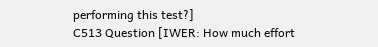performing this test?]
C513 Question [IWER: How much effort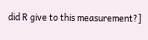did R give to this measurement?]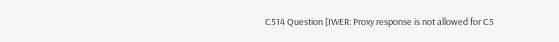C514 Question [IWER: Proxy response is not allowed for C5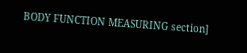BODY FUNCTION MEASURING section]